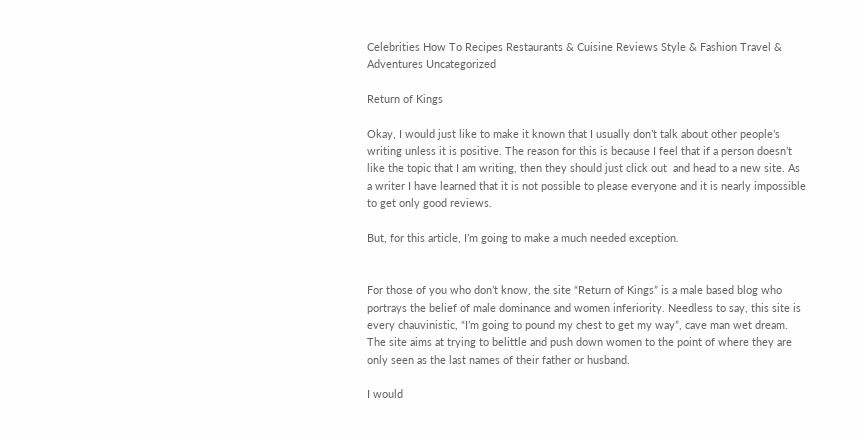Celebrities How To Recipes Restaurants & Cuisine Reviews Style & Fashion Travel & Adventures Uncategorized

Return of Kings

Okay, I would just like to make it known that I usually don’t talk about other people’s writing unless it is positive. The reason for this is because I feel that if a person doesn’t like the topic that I am writing, then they should just click out  and head to a new site. As a writer I have learned that it is not possible to please everyone and it is nearly impossible to get only good reviews.

But, for this article, I’m going to make a much needed exception.


For those of you who don’t know, the site “Return of Kings” is a male based blog who portrays the belief of male dominance and women inferiority. Needless to say, this site is every chauvinistic, “I’m going to pound my chest to get my way”, cave man wet dream. The site aims at trying to belittle and push down women to the point of where they are only seen as the last names of their father or husband.

I would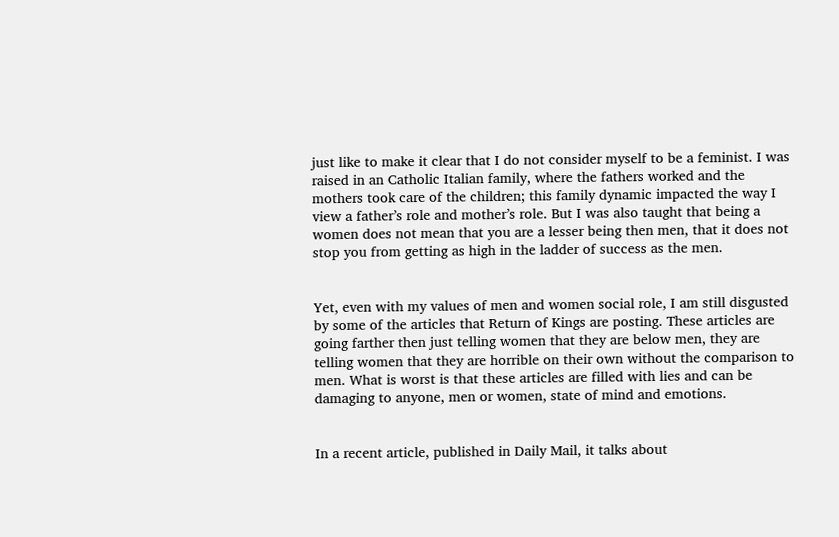just like to make it clear that I do not consider myself to be a feminist. I was raised in an Catholic Italian family, where the fathers worked and the mothers took care of the children; this family dynamic impacted the way I view a father’s role and mother’s role. But I was also taught that being a women does not mean that you are a lesser being then men, that it does not stop you from getting as high in the ladder of success as the men.


Yet, even with my values of men and women social role, I am still disgusted by some of the articles that Return of Kings are posting. These articles are going farther then just telling women that they are below men, they are telling women that they are horrible on their own without the comparison to men. What is worst is that these articles are filled with lies and can be damaging to anyone, men or women, state of mind and emotions.


In a recent article, published in Daily Mail, it talks about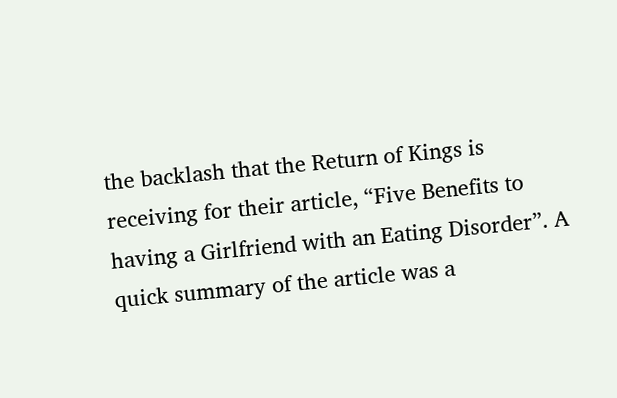the backlash that the Return of Kings is receiving for their article, “Five Benefits to having a Girlfriend with an Eating Disorder”. A quick summary of the article was a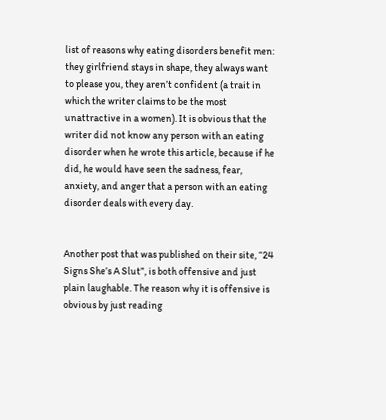list of reasons why eating disorders benefit men: they girlfriend stays in shape, they always want to please you, they aren’t confident (a trait in which the writer claims to be the most unattractive in a women). It is obvious that the writer did not know any person with an eating disorder when he wrote this article, because if he did, he would have seen the sadness, fear, anxiety, and anger that a person with an eating disorder deals with every day.


Another post that was published on their site, “24 Signs She’s A Slut”, is both offensive and just plain laughable. The reason why it is offensive is obvious by just reading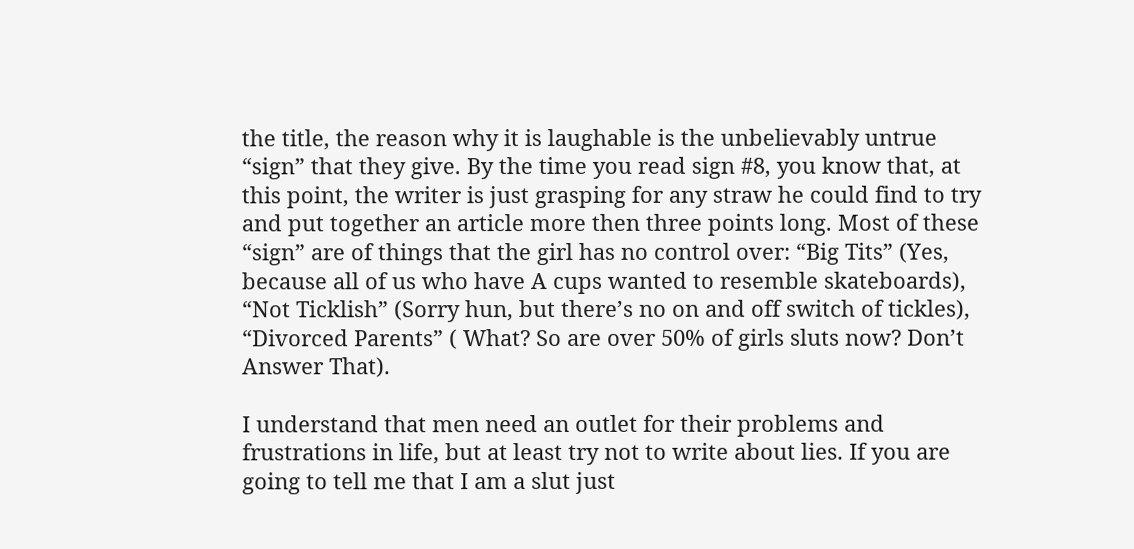the title, the reason why it is laughable is the unbelievably untrue “sign” that they give. By the time you read sign #8, you know that, at this point, the writer is just grasping for any straw he could find to try and put together an article more then three points long. Most of these “sign” are of things that the girl has no control over: “Big Tits” (Yes, because all of us who have A cups wanted to resemble skateboards), “Not Ticklish” (Sorry hun, but there’s no on and off switch of tickles), “Divorced Parents” ( What? So are over 50% of girls sluts now? Don’t Answer That).

I understand that men need an outlet for their problems and frustrations in life, but at least try not to write about lies. If you are going to tell me that I am a slut just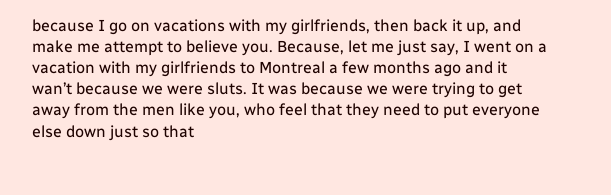because I go on vacations with my girlfriends, then back it up, and make me attempt to believe you. Because, let me just say, I went on a vacation with my girlfriends to Montreal a few months ago and it wan’t because we were sluts. It was because we were trying to get away from the men like you, who feel that they need to put everyone else down just so that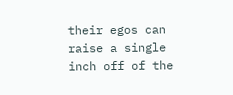their egos can raise a single inch off of the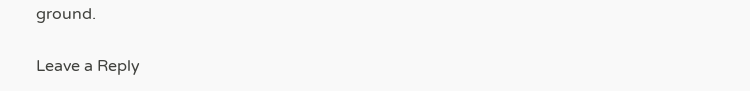ground.


Leave a Reply